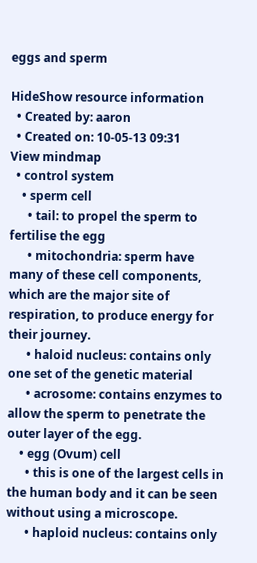eggs and sperm

HideShow resource information
  • Created by: aaron
  • Created on: 10-05-13 09:31
View mindmap
  • control system
    • sperm cell
      • tail: to propel the sperm to fertilise the egg
      • mitochondria: sperm have many of these cell components, which are the major site of respiration, to produce energy for their journey.
      • haloid nucleus: contains only one set of the genetic material
      • acrosome: contains enzymes to allow the sperm to penetrate the outer layer of the egg.
    • egg (Ovum) cell
      • this is one of the largest cells in the human body and it can be seen without using a microscope.
      • haploid nucleus: contains only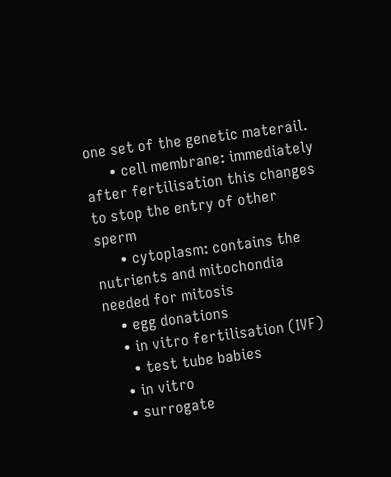one set of the genetic materail.
      • cell membrane: immediately after fertilisation this changes to stop the entry of other sperm
      • cytoplasm: contains the nutrients and mitochondia needed for mitosis
    • egg donations
    • in vitro fertilisation (IVF)
      • test tube babies
    • in vitro
    • surrogate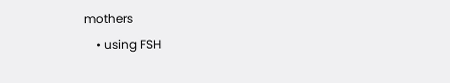mothers
    • using FSH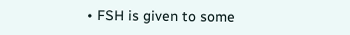• FSH is given to some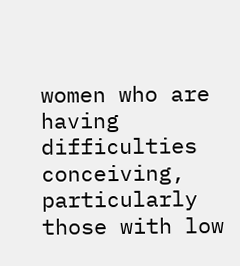women who are having difficulties conceiving, particularly those with low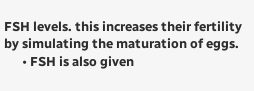FSH levels. this increases their fertility by simulating the maturation of eggs.
      • FSH is also given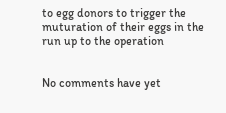to egg donors to trigger the muturation of their eggs in the run up to the operation


No comments have yet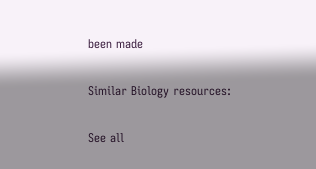been made

Similar Biology resources:

See all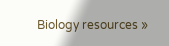Biology resources »